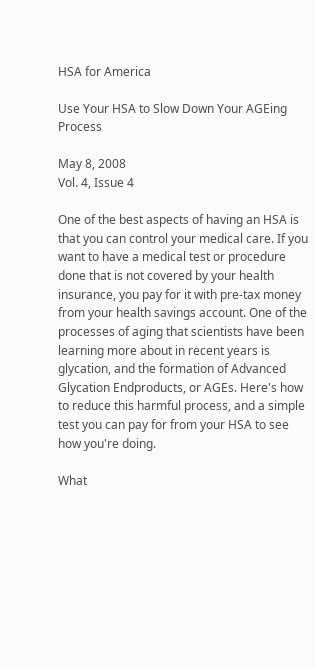HSA for America

Use Your HSA to Slow Down Your AGEing Process

May 8, 2008
Vol. 4, Issue 4

One of the best aspects of having an HSA is that you can control your medical care. If you want to have a medical test or procedure done that is not covered by your health insurance, you pay for it with pre-tax money from your health savings account. One of the processes of aging that scientists have been learning more about in recent years is glycation, and the formation of Advanced Glycation Endproducts, or AGEs. Here's how to reduce this harmful process, and a simple test you can pay for from your HSA to see how you're doing.

What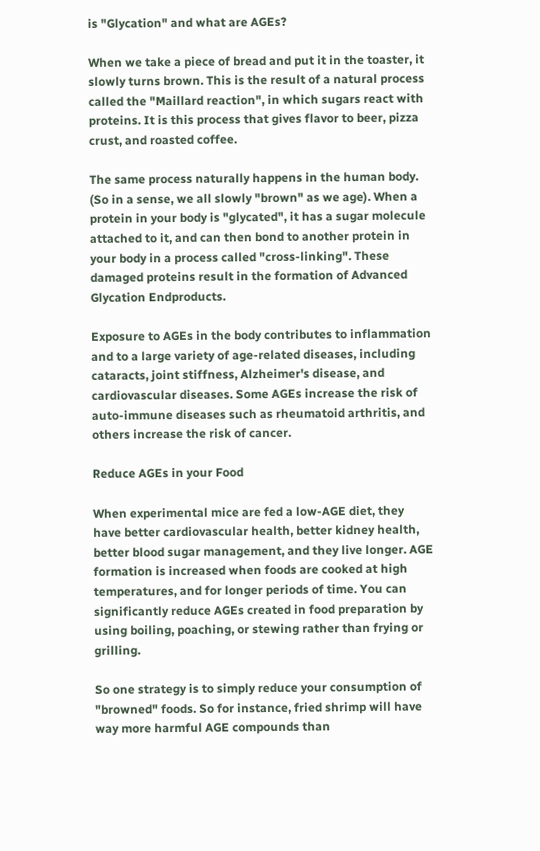is "Glycation" and what are AGEs?

When we take a piece of bread and put it in the toaster, it slowly turns brown. This is the result of a natural process called the "Maillard reaction", in which sugars react with proteins. It is this process that gives flavor to beer, pizza crust, and roasted coffee.

The same process naturally happens in the human body. (So in a sense, we all slowly "brown" as we age). When a protein in your body is "glycated", it has a sugar molecule attached to it, and can then bond to another protein in your body in a process called "cross-linking". These damaged proteins result in the formation of Advanced Glycation Endproducts.

Exposure to AGEs in the body contributes to inflammation and to a large variety of age-related diseases, including cataracts, joint stiffness, Alzheimer's disease, and cardiovascular diseases. Some AGEs increase the risk of auto-immune diseases such as rheumatoid arthritis, and others increase the risk of cancer.

Reduce AGEs in your Food

When experimental mice are fed a low-AGE diet, they have better cardiovascular health, better kidney health, better blood sugar management, and they live longer. AGE formation is increased when foods are cooked at high temperatures, and for longer periods of time. You can significantly reduce AGEs created in food preparation by using boiling, poaching, or stewing rather than frying or grilling.

So one strategy is to simply reduce your consumption of "browned" foods. So for instance, fried shrimp will have way more harmful AGE compounds than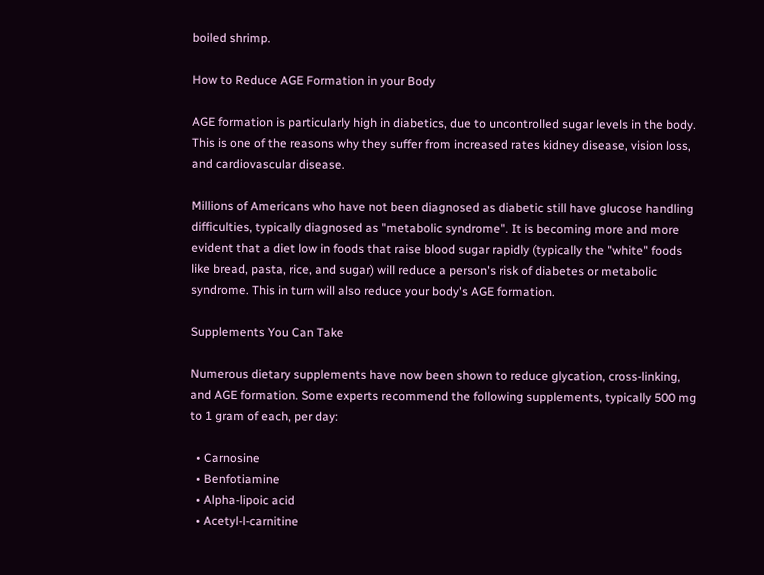boiled shrimp.

How to Reduce AGE Formation in your Body

AGE formation is particularly high in diabetics, due to uncontrolled sugar levels in the body. This is one of the reasons why they suffer from increased rates kidney disease, vision loss, and cardiovascular disease.

Millions of Americans who have not been diagnosed as diabetic still have glucose handling difficulties, typically diagnosed as "metabolic syndrome". It is becoming more and more evident that a diet low in foods that raise blood sugar rapidly (typically the "white" foods like bread, pasta, rice, and sugar) will reduce a person's risk of diabetes or metabolic syndrome. This in turn will also reduce your body's AGE formation.

Supplements You Can Take

Numerous dietary supplements have now been shown to reduce glycation, cross-linking, and AGE formation. Some experts recommend the following supplements, typically 500 mg to 1 gram of each, per day:

  • Carnosine
  • Benfotiamine
  • Alpha-lipoic acid
  • Acetyl-l-carnitine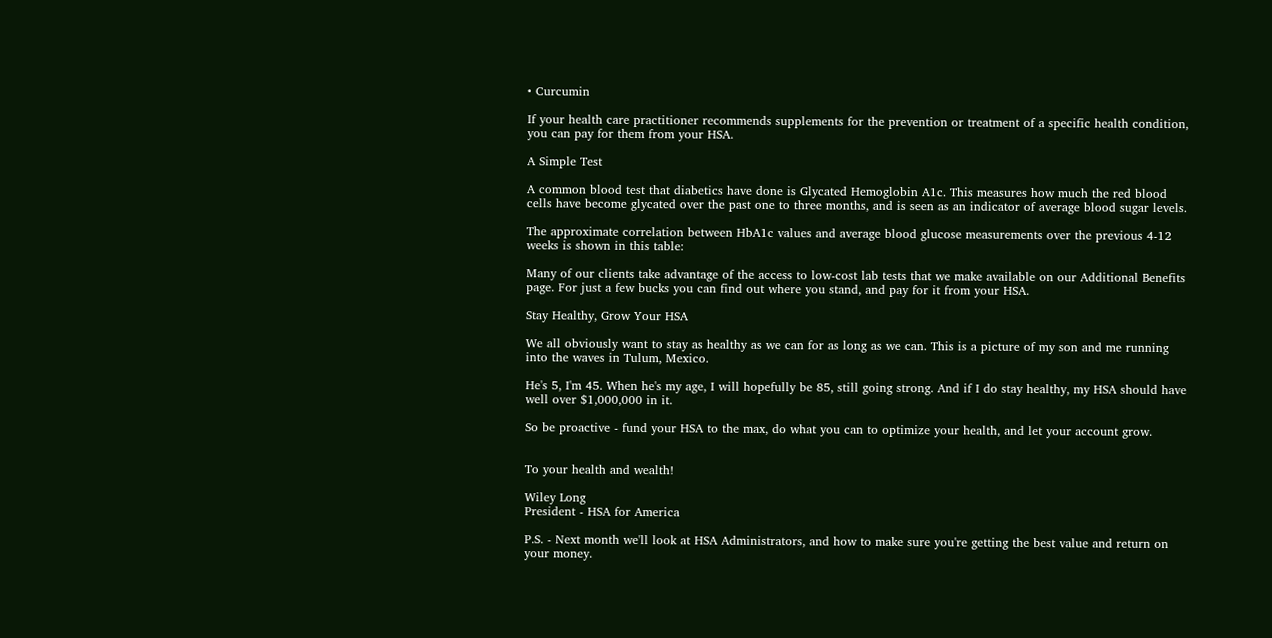• Curcumin

If your health care practitioner recommends supplements for the prevention or treatment of a specific health condition, you can pay for them from your HSA.

A Simple Test

A common blood test that diabetics have done is Glycated Hemoglobin A1c. This measures how much the red blood cells have become glycated over the past one to three months, and is seen as an indicator of average blood sugar levels.

The approximate correlation between HbA1c values and average blood glucose measurements over the previous 4-12 weeks is shown in this table:

Many of our clients take advantage of the access to low-cost lab tests that we make available on our Additional Benefits page. For just a few bucks you can find out where you stand, and pay for it from your HSA.

Stay Healthy, Grow Your HSA

We all obviously want to stay as healthy as we can for as long as we can. This is a picture of my son and me running into the waves in Tulum, Mexico.

He's 5, I'm 45. When he's my age, I will hopefully be 85, still going strong. And if I do stay healthy, my HSA should have well over $1,000,000 in it.

So be proactive - fund your HSA to the max, do what you can to optimize your health, and let your account grow.


To your health and wealth!

Wiley Long
President - HSA for America

P.S. - Next month we'll look at HSA Administrators, and how to make sure you're getting the best value and return on your money.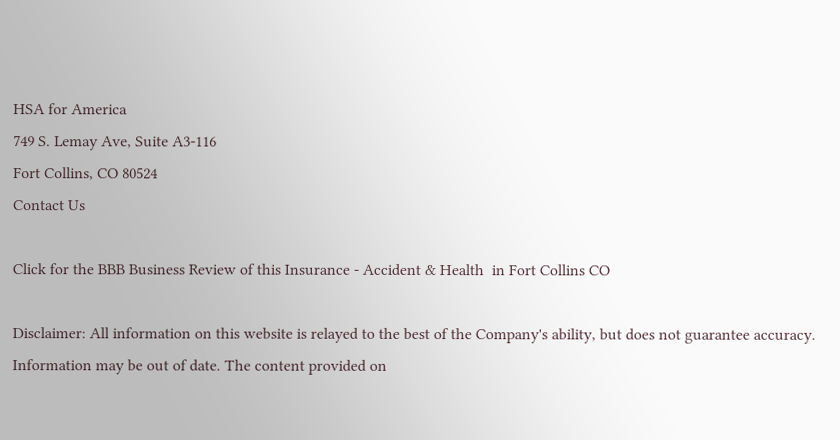HSA for America
749 S. Lemay Ave, Suite A3-116
Fort Collins, CO 80524
Contact Us

Click for the BBB Business Review of this Insurance - Accident & Health  in Fort Collins CO

Disclaimer: All information on this website is relayed to the best of the Company's ability, but does not guarantee accuracy. Information may be out of date. The content provided on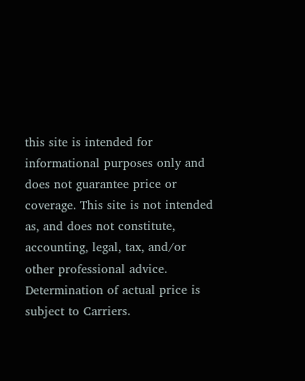this site is intended for informational purposes only and does not guarantee price or coverage. This site is not intended as, and does not constitute, accounting, legal, tax, and/or other professional advice. Determination of actual price is subject to Carriers.